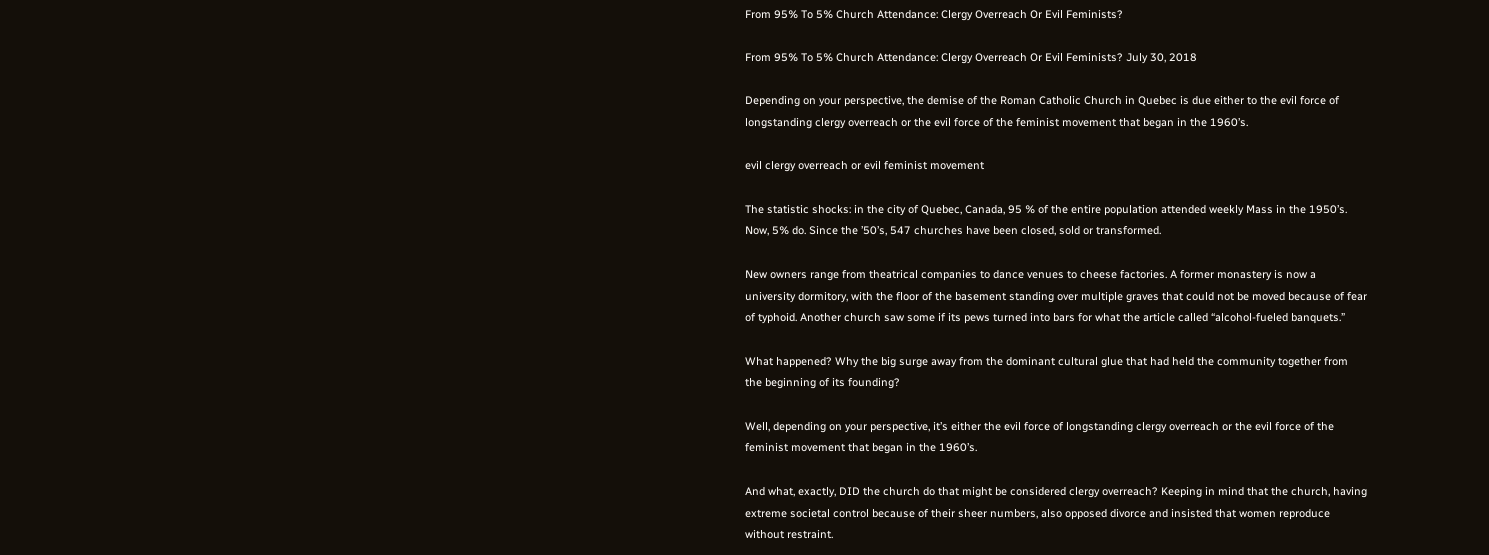From 95% To 5% Church Attendance: Clergy Overreach Or Evil Feminists?

From 95% To 5% Church Attendance: Clergy Overreach Or Evil Feminists? July 30, 2018

Depending on your perspective, the demise of the Roman Catholic Church in Quebec is due either to the evil force of longstanding clergy overreach or the evil force of the feminist movement that began in the 1960’s.

evil clergy overreach or evil feminist movement

The statistic shocks: in the city of Quebec, Canada, 95 % of the entire population attended weekly Mass in the 1950’s. Now, 5% do. Since the ’50’s, 547 churches have been closed, sold or transformed.

New owners range from theatrical companies to dance venues to cheese factories. A former monastery is now a university dormitory, with the floor of the basement standing over multiple graves that could not be moved because of fear of typhoid. Another church saw some if its pews turned into bars for what the article called “alcohol-fueled banquets.”

What happened? Why the big surge away from the dominant cultural glue that had held the community together from the beginning of its founding?

Well, depending on your perspective, it’s either the evil force of longstanding clergy overreach or the evil force of the feminist movement that began in the 1960’s.

And what, exactly, DID the church do that might be considered clergy overreach? Keeping in mind that the church, having extreme societal control because of their sheer numbers, also opposed divorce and insisted that women reproduce without restraint.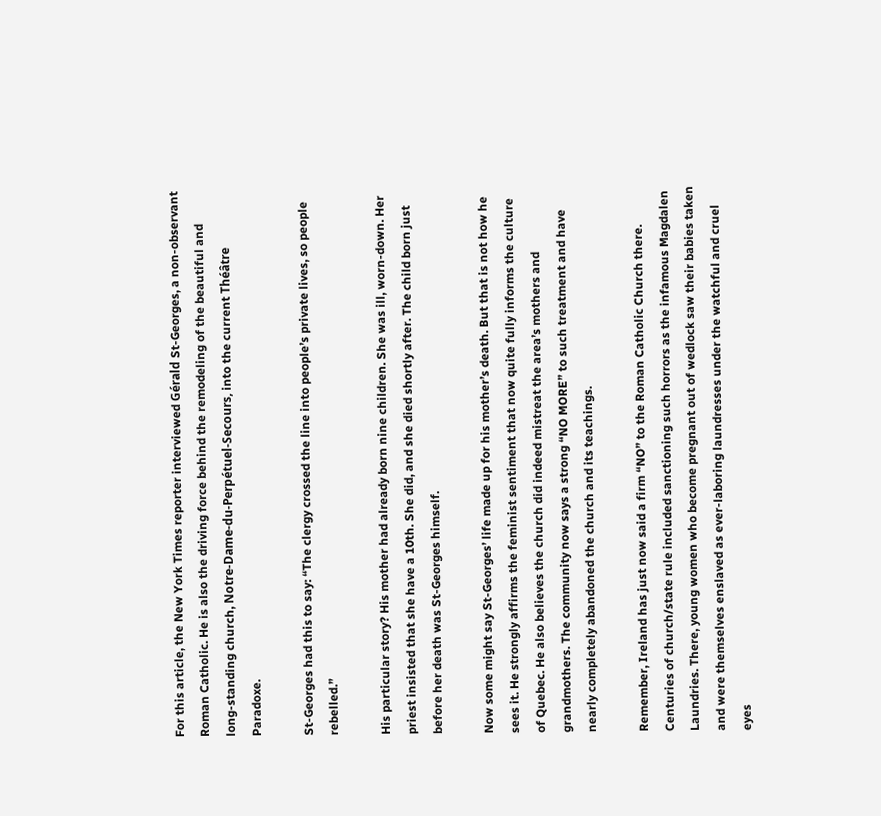For this article, the New York Times reporter interviewed Gérald St-Georges, a non-observant Roman Catholic. He is also the driving force behind the remodeling of the beautiful and long-standing church, Notre-Dame-du-Perpétuel-Secours, into the current Théâtre Paradoxe.

St-Georges had this to say: “The clergy crossed the line into people’s private lives, so people rebelled.”

His particular story? His mother had already born nine children. She was ill, worn-down. Her priest insisted that she have a 10th. She did, and she died shortly after. The child born just before her death was St-Georges himself.

Now some might say St-Georges’ life made up for his mother’s death. But that is not how he sees it. He strongly affirms the feminist sentiment that now quite fully informs the culture of Quebec. He also believes the church did indeed mistreat the area’s mothers and grandmothers. The community now says a strong “NO MORE” to such treatment and have nearly completely abandoned the church and its teachings.

Remember, Ireland has just now said a firm “NO” to the Roman Catholic Church there. Centuries of church/state rule included sanctioning such horrors as the infamous Magdalen Laundries. There, young women who become pregnant out of wedlock saw their babies taken and were themselves enslaved as ever-laboring laundresses under the watchful and cruel eyes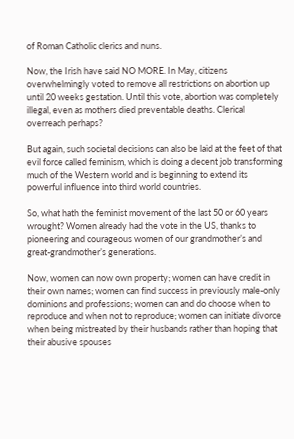of Roman Catholic clerics and nuns.

Now, the Irish have said NO MORE. In May, citizens overwhelmingly voted to remove all restrictions on abortion up until 20 weeks gestation. Until this vote, abortion was completely illegal, even as mothers died preventable deaths. Clerical overreach perhaps?

But again, such societal decisions can also be laid at the feet of that evil force called feminism, which is doing a decent job transforming much of the Western world and is beginning to extend its powerful influence into third world countries.

So, what hath the feminist movement of the last 50 or 60 years wrought? Women already had the vote in the US, thanks to pioneering and courageous women of our grandmother’s and great-grandmother’s generations.

Now, women can now own property; women can have credit in their own names; women can find success in previously male-only dominions and professions; women can and do choose when to reproduce and when not to reproduce; women can initiate divorce when being mistreated by their husbands rather than hoping that their abusive spouses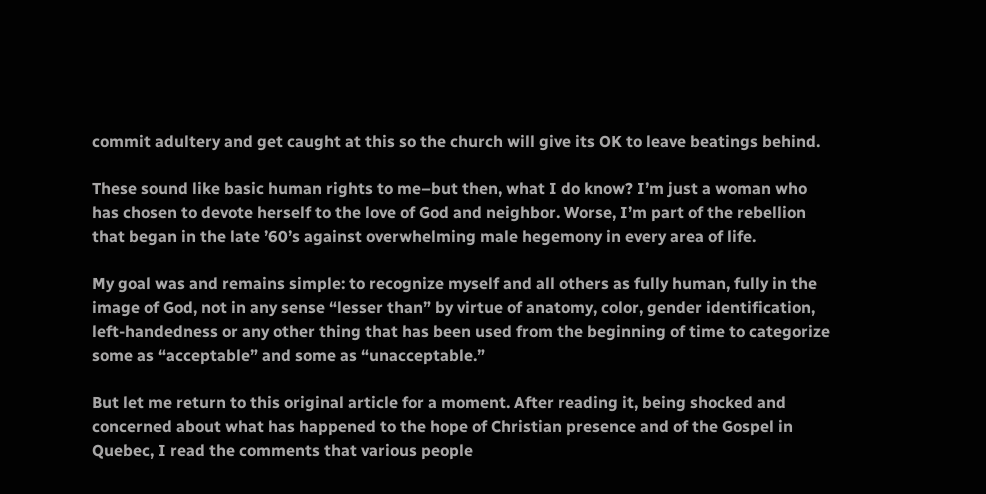commit adultery and get caught at this so the church will give its OK to leave beatings behind.

These sound like basic human rights to me–but then, what I do know? I’m just a woman who has chosen to devote herself to the love of God and neighbor. Worse, I’m part of the rebellion that began in the late ’60’s against overwhelming male hegemony in every area of life.

My goal was and remains simple: to recognize myself and all others as fully human, fully in the image of God, not in any sense “lesser than” by virtue of anatomy, color, gender identification, left-handedness or any other thing that has been used from the beginning of time to categorize some as “acceptable” and some as “unacceptable.”

But let me return to this original article for a moment. After reading it, being shocked and concerned about what has happened to the hope of Christian presence and of the Gospel in Quebec, I read the comments that various people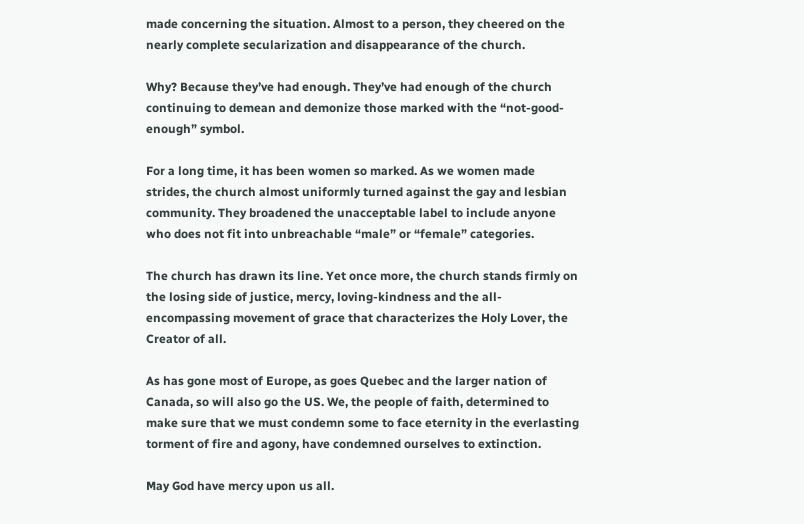made concerning the situation. Almost to a person, they cheered on the nearly complete secularization and disappearance of the church.

Why? Because they’ve had enough. They’ve had enough of the church continuing to demean and demonize those marked with the “not-good-enough” symbol.

For a long time, it has been women so marked. As we women made strides, the church almost uniformly turned against the gay and lesbian community. They broadened the unacceptable label to include anyone who does not fit into unbreachable “male” or “female” categories.

The church has drawn its line. Yet once more, the church stands firmly on the losing side of justice, mercy, loving-kindness and the all-encompassing movement of grace that characterizes the Holy Lover, the Creator of all.

As has gone most of Europe, as goes Quebec and the larger nation of Canada, so will also go the US. We, the people of faith, determined to make sure that we must condemn some to face eternity in the everlasting torment of fire and agony, have condemned ourselves to extinction.

May God have mercy upon us all.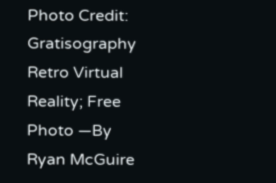Photo Credit: Gratisography Retro Virtual Reality; Free Photo —By Ryan McGuire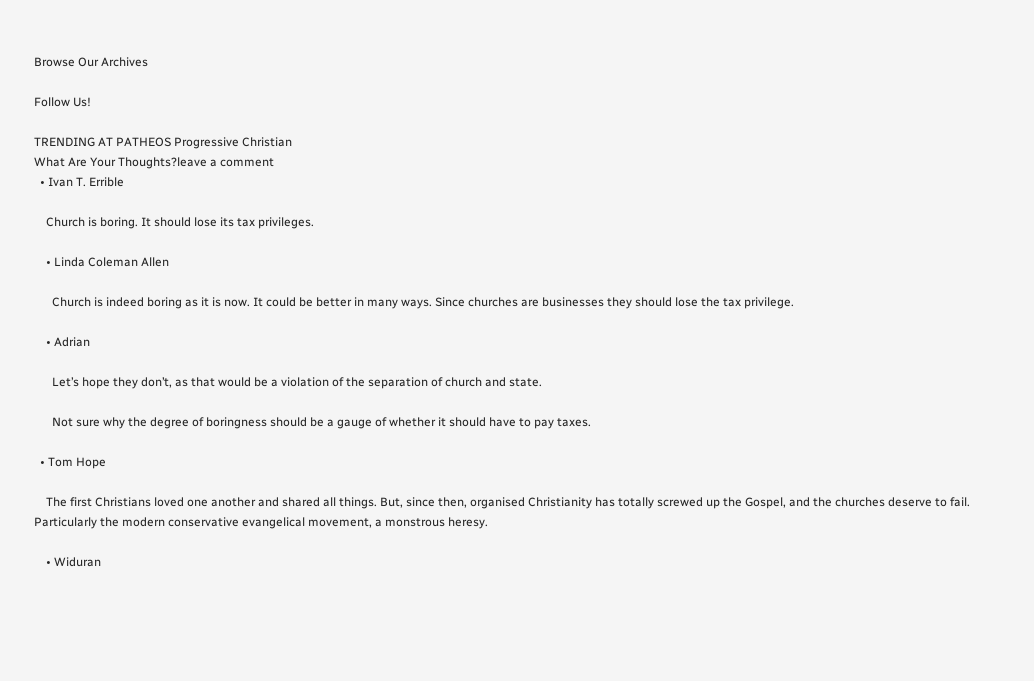Browse Our Archives

Follow Us!

TRENDING AT PATHEOS Progressive Christian
What Are Your Thoughts?leave a comment
  • Ivan T. Errible

    Church is boring. It should lose its tax privileges.

    • Linda Coleman Allen

      Church is indeed boring as it is now. It could be better in many ways. Since churches are businesses they should lose the tax privilege.

    • Adrian

      Let’s hope they don’t, as that would be a violation of the separation of church and state.

      Not sure why the degree of boringness should be a gauge of whether it should have to pay taxes.

  • Tom Hope

    The first Christians loved one another and shared all things. But, since then, organised Christianity has totally screwed up the Gospel, and the churches deserve to fail. Particularly the modern conservative evangelical movement, a monstrous heresy.

    • Widuran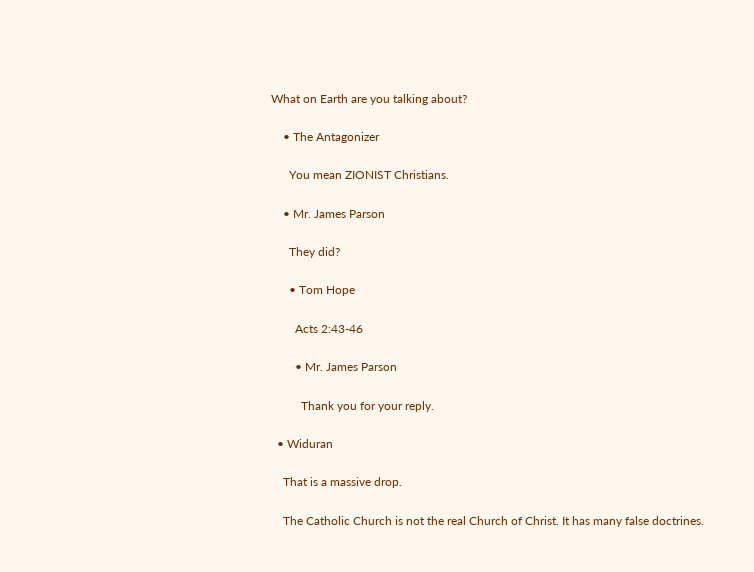What on Earth are you talking about?

    • The Antagonizer

      You mean ZIONIST Christians.

    • Mr. James Parson

      They did?

      • Tom Hope

        Acts 2:43-46

        • Mr. James Parson

          Thank you for your reply.

  • Widuran

    That is a massive drop.

    The Catholic Church is not the real Church of Christ. It has many false doctrines.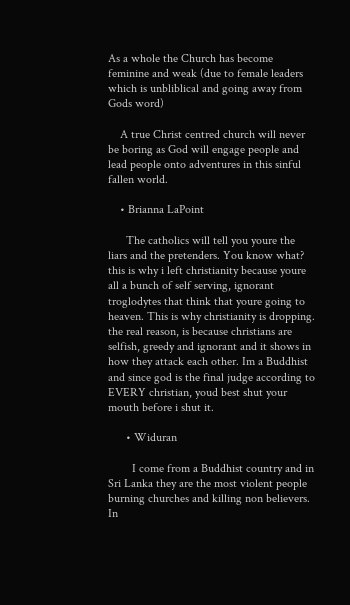As a whole the Church has become feminine and weak (due to female leaders which is unbliblical and going away from Gods word)

    A true Christ centred church will never be boring as God will engage people and lead people onto adventures in this sinful fallen world.

    • Brianna LaPoint

      The catholics will tell you youre the liars and the pretenders. You know what? this is why i left christianity because youre all a bunch of self serving, ignorant troglodytes that think that youre going to heaven. This is why christianity is dropping. the real reason, is because christians are selfish, greedy and ignorant and it shows in how they attack each other. Im a Buddhist and since god is the final judge according to EVERY christian, youd best shut your mouth before i shut it.

      • Widuran

        I come from a Buddhist country and in Sri Lanka they are the most violent people burning churches and killing non believers. In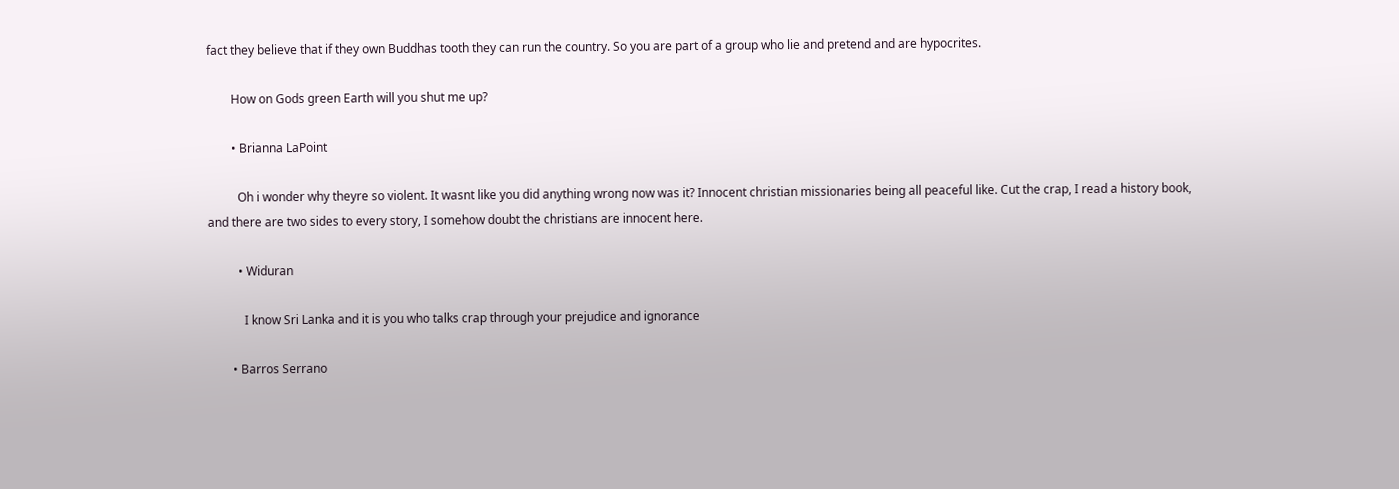fact they believe that if they own Buddhas tooth they can run the country. So you are part of a group who lie and pretend and are hypocrites.

        How on Gods green Earth will you shut me up?

        • Brianna LaPoint

          Oh i wonder why theyre so violent. It wasnt like you did anything wrong now was it? Innocent christian missionaries being all peaceful like. Cut the crap, I read a history book, and there are two sides to every story, I somehow doubt the christians are innocent here.

          • Widuran

            I know Sri Lanka and it is you who talks crap through your prejudice and ignorance

        • Barros Serrano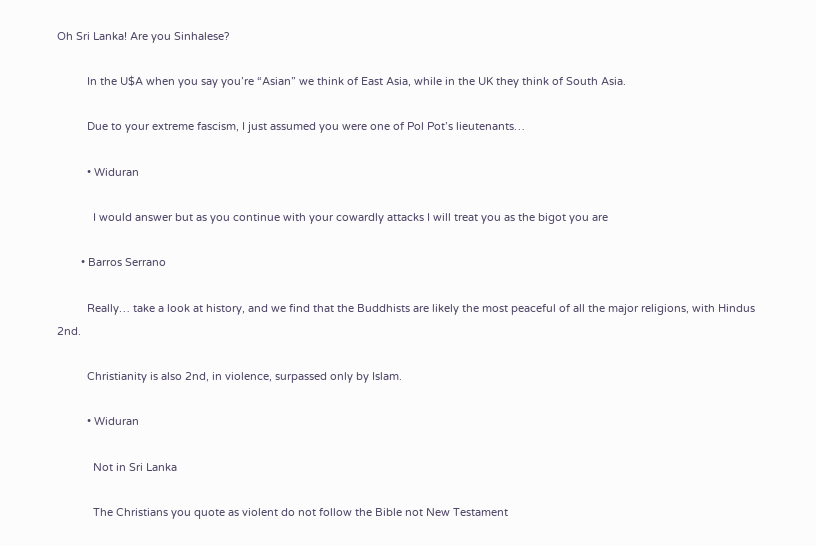Oh Sri Lanka! Are you Sinhalese?

          In the U$A when you say you’re “Asian” we think of East Asia, while in the UK they think of South Asia.

          Due to your extreme fascism, I just assumed you were one of Pol Pot’s lieutenants…

          • Widuran

            I would answer but as you continue with your cowardly attacks I will treat you as the bigot you are

        • Barros Serrano

          Really… take a look at history, and we find that the Buddhists are likely the most peaceful of all the major religions, with Hindus 2nd.

          Christianity is also 2nd, in violence, surpassed only by Islam.

          • Widuran

            Not in Sri Lanka

            The Christians you quote as violent do not follow the Bible not New Testament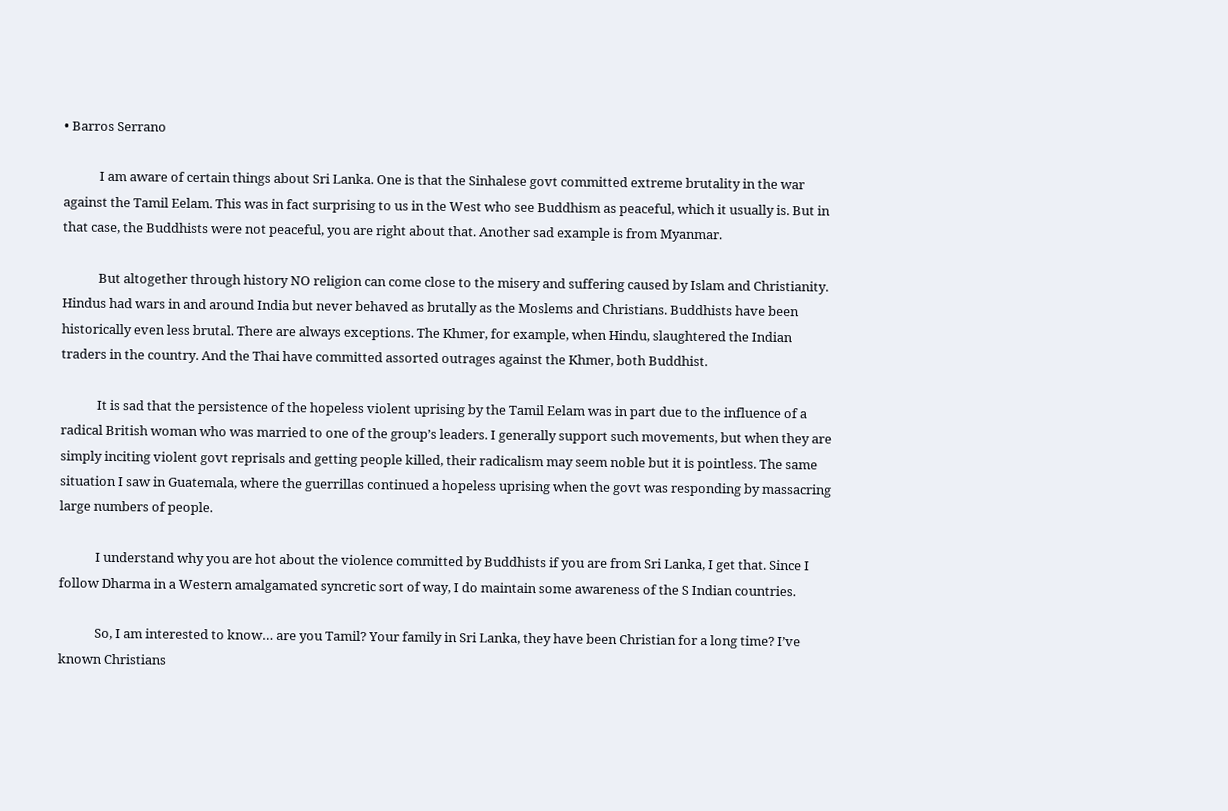• Barros Serrano

            I am aware of certain things about Sri Lanka. One is that the Sinhalese govt committed extreme brutality in the war against the Tamil Eelam. This was in fact surprising to us in the West who see Buddhism as peaceful, which it usually is. But in that case, the Buddhists were not peaceful, you are right about that. Another sad example is from Myanmar.

            But altogether through history NO religion can come close to the misery and suffering caused by Islam and Christianity. Hindus had wars in and around India but never behaved as brutally as the Moslems and Christians. Buddhists have been historically even less brutal. There are always exceptions. The Khmer, for example, when Hindu, slaughtered the Indian traders in the country. And the Thai have committed assorted outrages against the Khmer, both Buddhist.

            It is sad that the persistence of the hopeless violent uprising by the Tamil Eelam was in part due to the influence of a radical British woman who was married to one of the group’s leaders. I generally support such movements, but when they are simply inciting violent govt reprisals and getting people killed, their radicalism may seem noble but it is pointless. The same situation I saw in Guatemala, where the guerrillas continued a hopeless uprising when the govt was responding by massacring large numbers of people.

            I understand why you are hot about the violence committed by Buddhists if you are from Sri Lanka, I get that. Since I follow Dharma in a Western amalgamated syncretic sort of way, I do maintain some awareness of the S Indian countries.

            So, I am interested to know… are you Tamil? Your family in Sri Lanka, they have been Christian for a long time? I’ve known Christians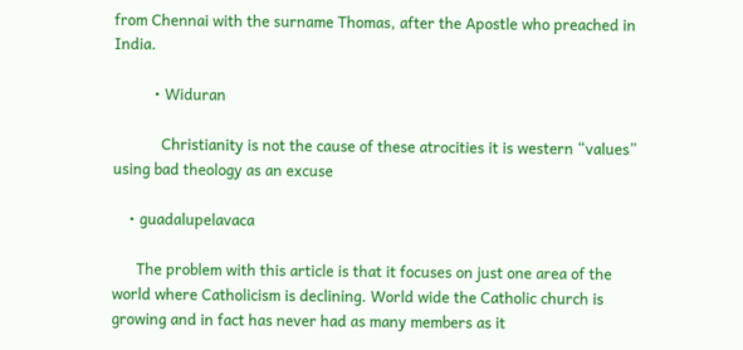from Chennai with the surname Thomas, after the Apostle who preached in India.

          • Widuran

            Christianity is not the cause of these atrocities it is western “values” using bad theology as an excuse

    • guadalupelavaca

      The problem with this article is that it focuses on just one area of the world where Catholicism is declining. World wide the Catholic church is growing and in fact has never had as many members as it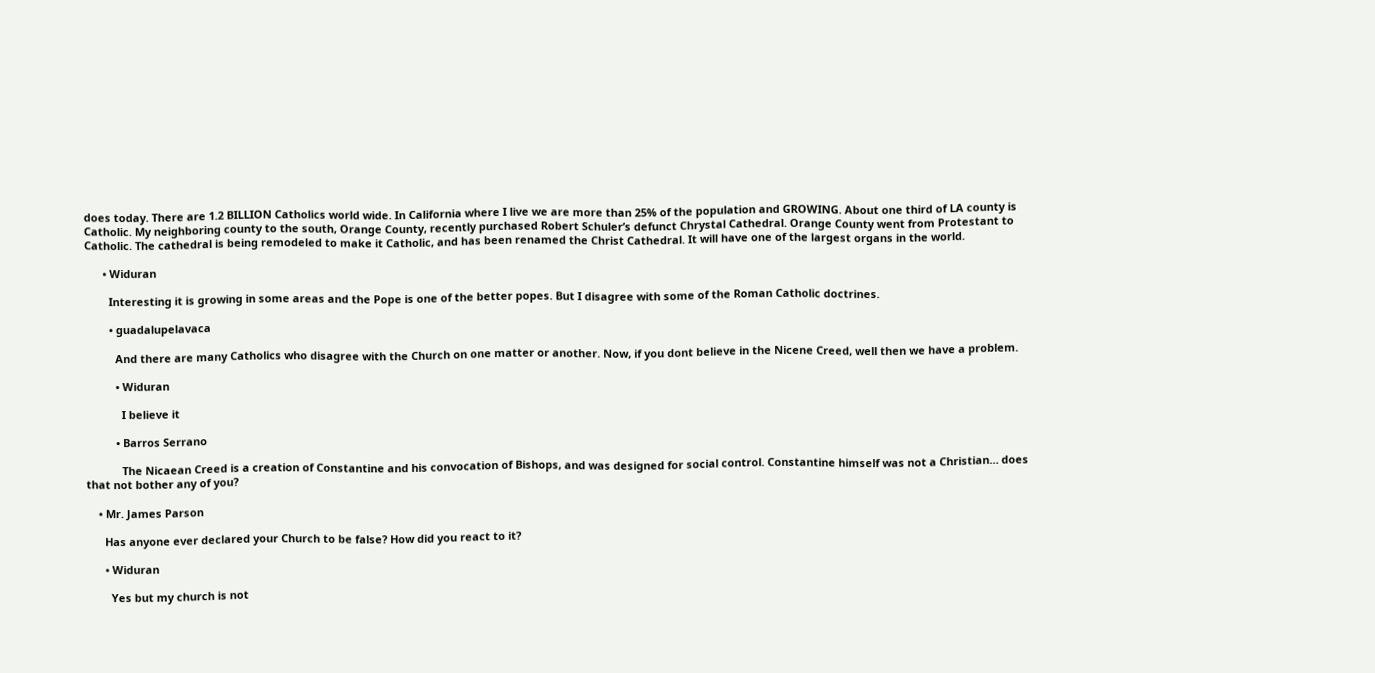does today. There are 1.2 BILLION Catholics world wide. In California where I live we are more than 25% of the population and GROWING. About one third of LA county is Catholic. My neighboring county to the south, Orange County, recently purchased Robert Schuler’s defunct Chrystal Cathedral. Orange County went from Protestant to Catholic. The cathedral is being remodeled to make it Catholic, and has been renamed the Christ Cathedral. It will have one of the largest organs in the world.

      • Widuran

        Interesting it is growing in some areas and the Pope is one of the better popes. But I disagree with some of the Roman Catholic doctrines.

        • guadalupelavaca

          And there are many Catholics who disagree with the Church on one matter or another. Now, if you dont believe in the Nicene Creed, well then we have a problem.

          • Widuran

            I believe it

          • Barros Serrano

            The Nicaean Creed is a creation of Constantine and his convocation of Bishops, and was designed for social control. Constantine himself was not a Christian… does that not bother any of you?

    • Mr. James Parson

      Has anyone ever declared your Church to be false? How did you react to it?

      • Widuran

        Yes but my church is not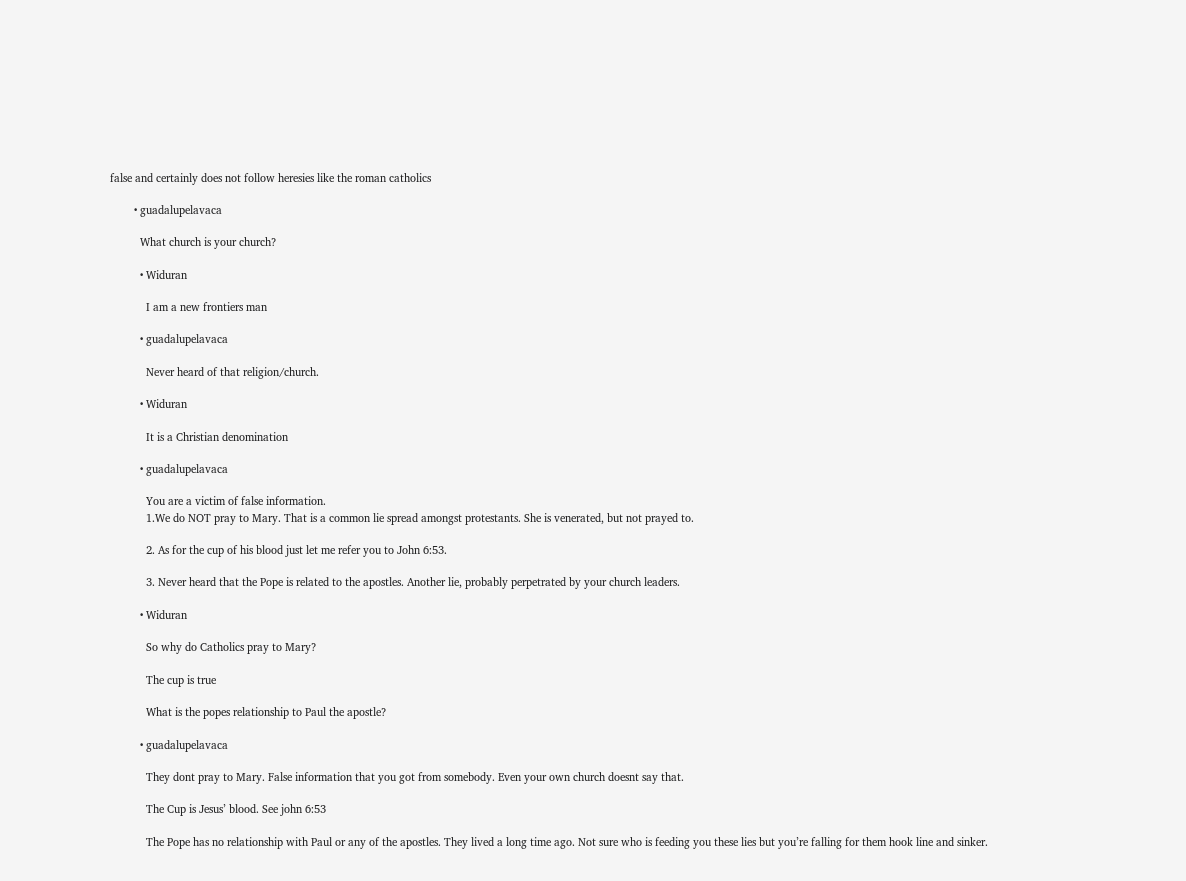false and certainly does not follow heresies like the roman catholics

        • guadalupelavaca

          What church is your church?

          • Widuran

            I am a new frontiers man

          • guadalupelavaca

            Never heard of that religion/church.

          • Widuran

            It is a Christian denomination

          • guadalupelavaca

            You are a victim of false information.
            1.We do NOT pray to Mary. That is a common lie spread amongst protestants. She is venerated, but not prayed to.

            2. As for the cup of his blood just let me refer you to John 6:53.

            3. Never heard that the Pope is related to the apostles. Another lie, probably perpetrated by your church leaders.

          • Widuran

            So why do Catholics pray to Mary?

            The cup is true

            What is the popes relationship to Paul the apostle?

          • guadalupelavaca

            They dont pray to Mary. False information that you got from somebody. Even your own church doesnt say that.

            The Cup is Jesus’ blood. See john 6:53

            The Pope has no relationship with Paul or any of the apostles. They lived a long time ago. Not sure who is feeding you these lies but you’re falling for them hook line and sinker.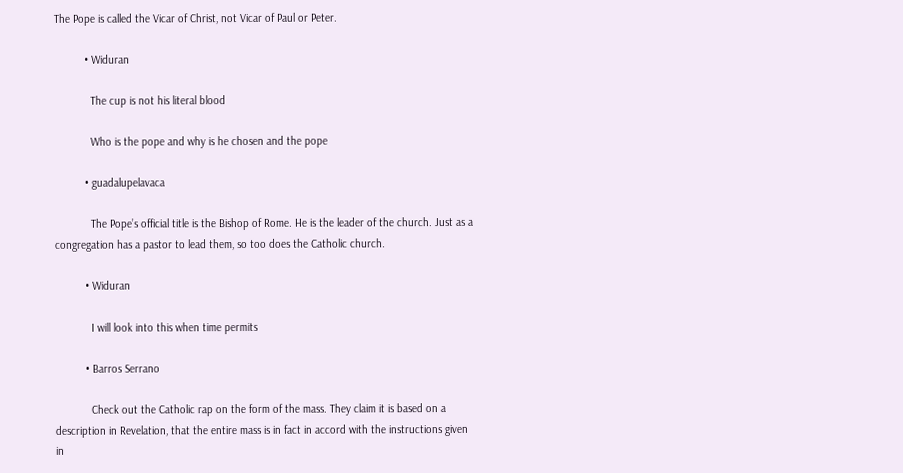The Pope is called the Vicar of Christ, not Vicar of Paul or Peter.

          • Widuran

            The cup is not his literal blood

            Who is the pope and why is he chosen and the pope

          • guadalupelavaca

            The Pope’s official title is the Bishop of Rome. He is the leader of the church. Just as a congregation has a pastor to lead them, so too does the Catholic church.

          • Widuran

            I will look into this when time permits

          • Barros Serrano

            Check out the Catholic rap on the form of the mass. They claim it is based on a description in Revelation, that the entire mass is in fact in accord with the instructions given in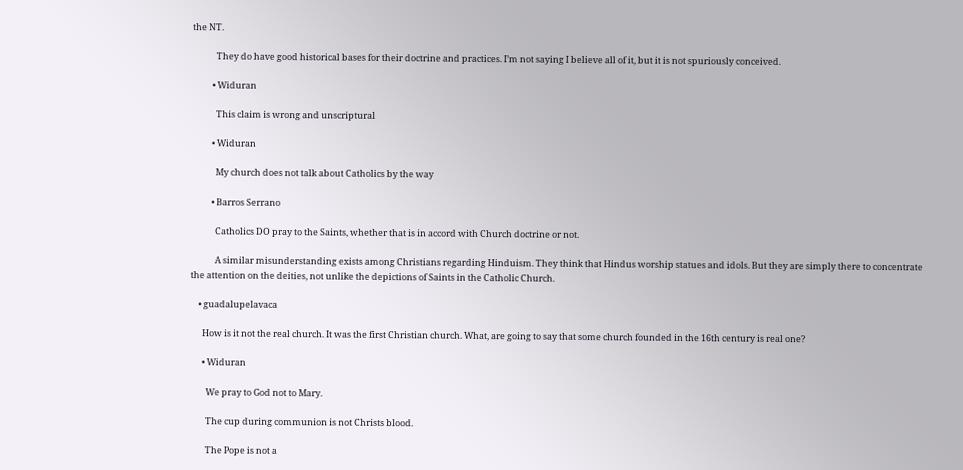the NT.

            They do have good historical bases for their doctrine and practices. I’m not saying I believe all of it, but it is not spuriously conceived.

          • Widuran

            This claim is wrong and unscriptural

          • Widuran

            My church does not talk about Catholics by the way

          • Barros Serrano

            Catholics DO pray to the Saints, whether that is in accord with Church doctrine or not.

            A similar misunderstanding exists among Christians regarding Hinduism. They think that Hindus worship statues and idols. But they are simply there to concentrate the attention on the deities, not unlike the depictions of Saints in the Catholic Church.

    • guadalupelavaca

      How is it not the real church. It was the first Christian church. What, are going to say that some church founded in the 16th century is real one?

      • Widuran

        We pray to God not to Mary.

        The cup during communion is not Christs blood.

        The Pope is not a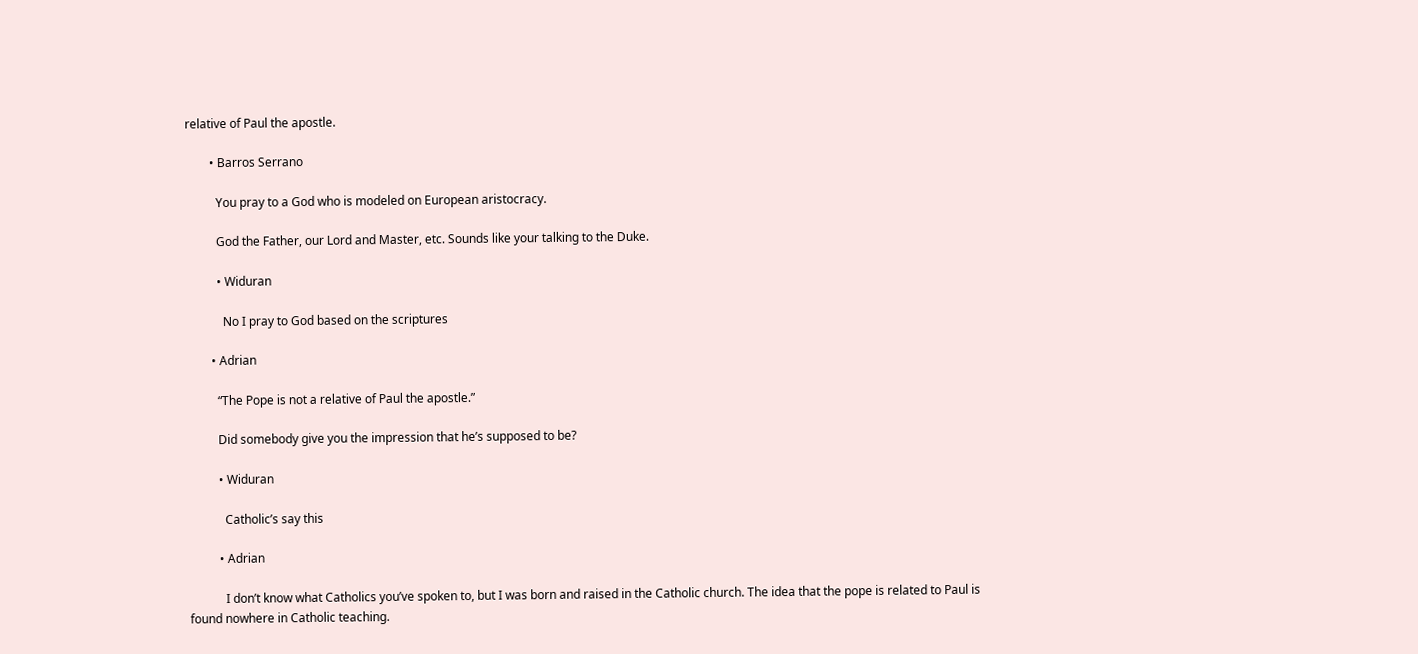relative of Paul the apostle.

        • Barros Serrano

          You pray to a God who is modeled on European aristocracy.

          God the Father, our Lord and Master, etc. Sounds like your talking to the Duke.

          • Widuran

            No I pray to God based on the scriptures

        • Adrian

          “The Pope is not a relative of Paul the apostle.”

          Did somebody give you the impression that he’s supposed to be?

          • Widuran

            Catholic’s say this

          • Adrian

            I don’t know what Catholics you’ve spoken to, but I was born and raised in the Catholic church. The idea that the pope is related to Paul is found nowhere in Catholic teaching.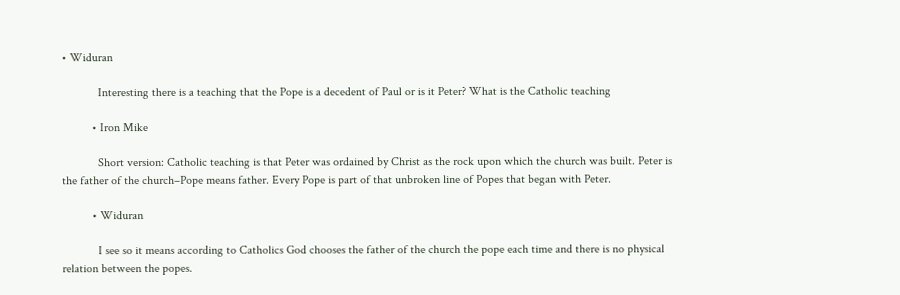• Widuran

            Interesting there is a teaching that the Pope is a decedent of Paul or is it Peter? What is the Catholic teaching

          • Iron Mike

            Short version: Catholic teaching is that Peter was ordained by Christ as the rock upon which the church was built. Peter is the father of the church–Pope means father. Every Pope is part of that unbroken line of Popes that began with Peter.

          • Widuran

            I see so it means according to Catholics God chooses the father of the church the pope each time and there is no physical relation between the popes.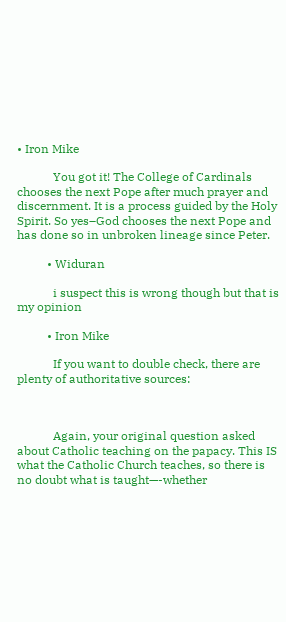• Iron Mike

            You got it! The College of Cardinals chooses the next Pope after much prayer and discernment. It is a process guided by the Holy Spirit. So yes–God chooses the next Pope and has done so in unbroken lineage since Peter.

          • Widuran

            i suspect this is wrong though but that is my opinion

          • Iron Mike

            If you want to double check, there are plenty of authoritative sources:



            Again, your original question asked about Catholic teaching on the papacy. This IS what the Catholic Church teaches, so there is no doubt what is taught—-whether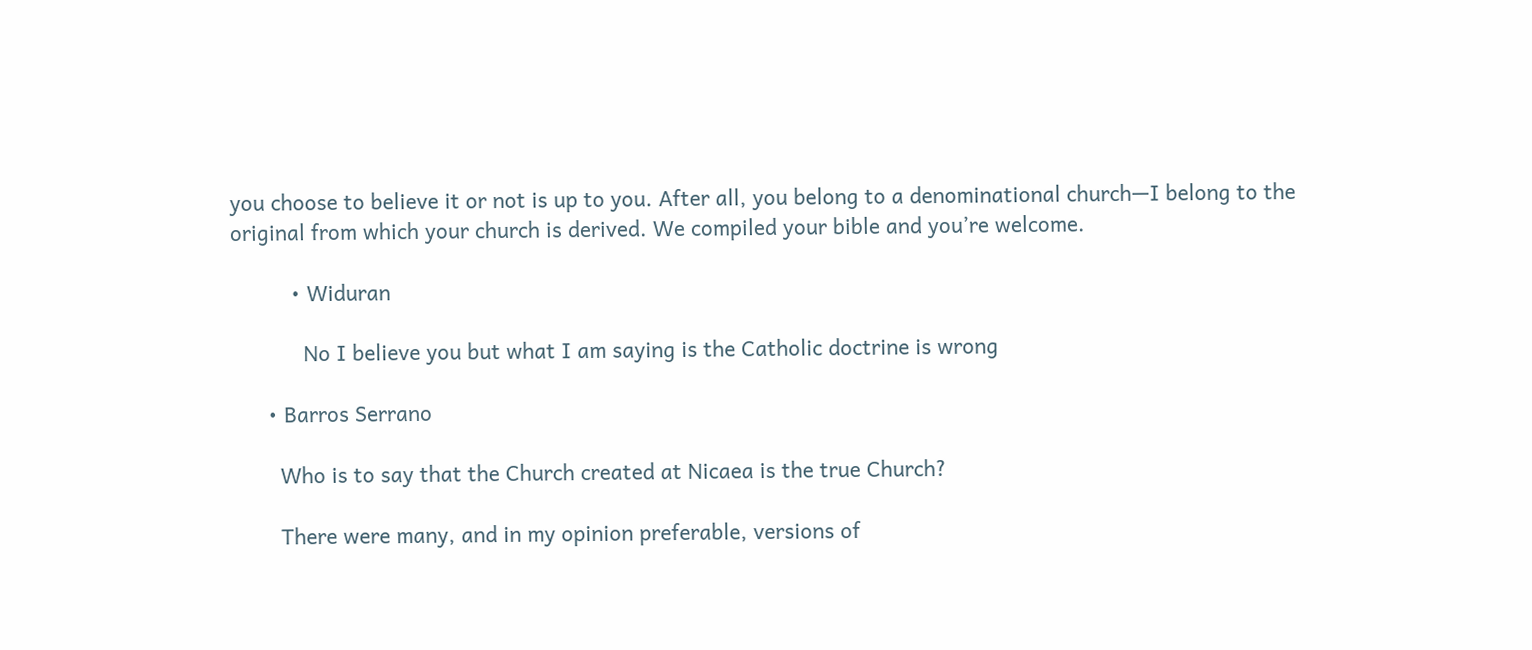you choose to believe it or not is up to you. After all, you belong to a denominational church—I belong to the original from which your church is derived. We compiled your bible and you’re welcome.

          • Widuran

            No I believe you but what I am saying is the Catholic doctrine is wrong

      • Barros Serrano

        Who is to say that the Church created at Nicaea is the true Church?

        There were many, and in my opinion preferable, versions of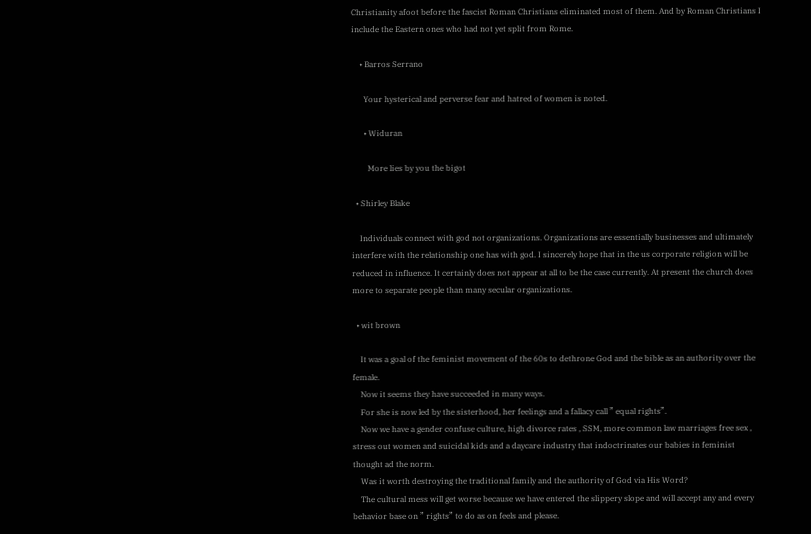Christianity afoot before the fascist Roman Christians eliminated most of them. And by Roman Christians I include the Eastern ones who had not yet split from Rome.

    • Barros Serrano

      Your hysterical and perverse fear and hatred of women is noted.

      • Widuran

        More lies by you the bigot

  • Shirley Blake

    Individuals connect with god not organizations. Organizations are essentially businesses and ultimately interfere with the relationship one has with god. I sincerely hope that in the us corporate religion will be reduced in influence. It certainly does not appear at all to be the case currently. At present the church does more to separate people than many secular organizations.

  • wit brown

    It was a goal of the feminist movement of the 60s to dethrone God and the bible as an authority over the female.
    Now it seems they have succeeded in many ways.
    For she is now led by the sisterhood, her feelings and a fallacy call ” equal rights”.
    Now we have a gender confuse culture, high divorce rates , SSM, more common law marriages free sex , stress out women and suicidal kids and a daycare industry that indoctrinates our babies in feminist thought ad the norm.
    Was it worth destroying the traditional family and the authority of God via His Word?
    The cultural mess will get worse because we have entered the slippery slope and will accept any and every behavior base on ” rights” to do as on feels and please.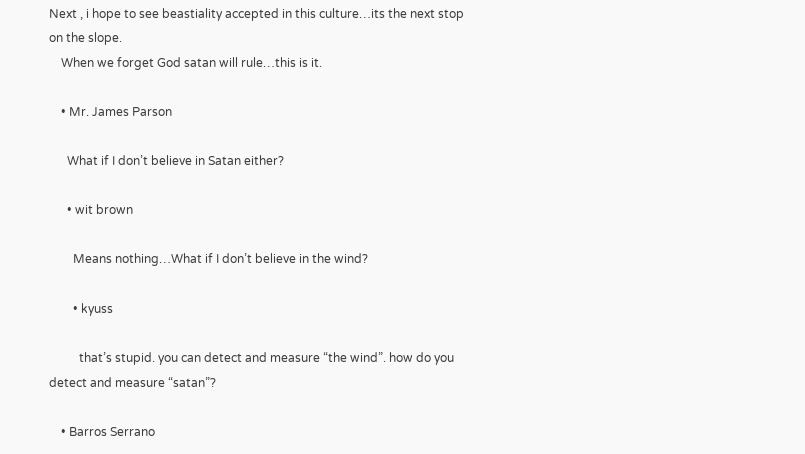Next , i hope to see beastiality accepted in this culture…its the next stop on the slope.
    When we forget God satan will rule…this is it.

    • Mr. James Parson

      What if I don’t believe in Satan either?

      • wit brown

        Means nothing…What if I don’t believe in the wind?

        • kyuss

          that’s stupid. you can detect and measure “the wind”. how do you detect and measure “satan”?

    • Barros Serrano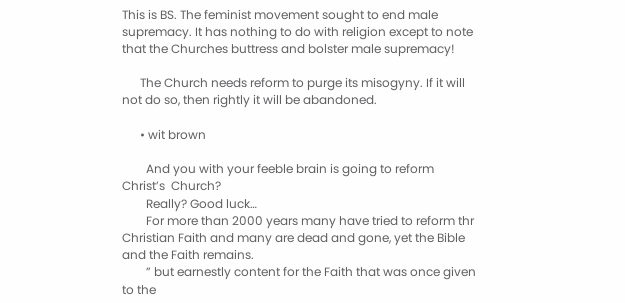This is BS. The feminist movement sought to end male supremacy. It has nothing to do with religion except to note that the Churches buttress and bolster male supremacy!

      The Church needs reform to purge its misogyny. If it will not do so, then rightly it will be abandoned.

      • wit brown

        And you with your feeble brain is going to reform Christ’s  Church?
        Really? Good luck…
        For more than 2000 years many have tried to reform thr Christian Faith and many are dead and gone, yet the Bible and the Faith remains.
        ” but earnestly content for the Faith that was once given to the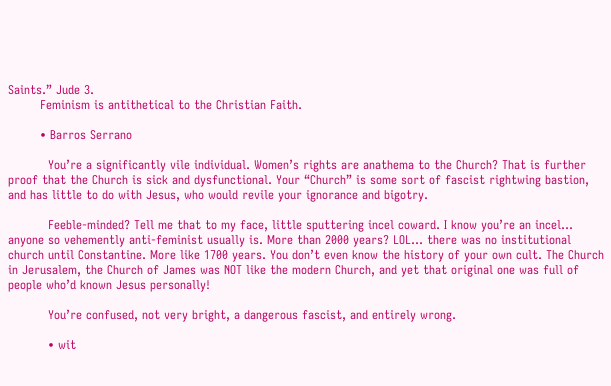Saints.” Jude 3.
        Feminism is antithetical to the Christian Faith.

        • Barros Serrano

          You’re a significantly vile individual. Women’s rights are anathema to the Church? That is further proof that the Church is sick and dysfunctional. Your “Church” is some sort of fascist rightwing bastion, and has little to do with Jesus, who would revile your ignorance and bigotry.

          Feeble-minded? Tell me that to my face, little sputtering incel coward. I know you’re an incel… anyone so vehemently anti-feminist usually is. More than 2000 years? LOL… there was no institutional church until Constantine. More like 1700 years. You don’t even know the history of your own cult. The Church in Jerusalem, the Church of James was NOT like the modern Church, and yet that original one was full of people who’d known Jesus personally!

          You’re confused, not very bright, a dangerous fascist, and entirely wrong.

          • wit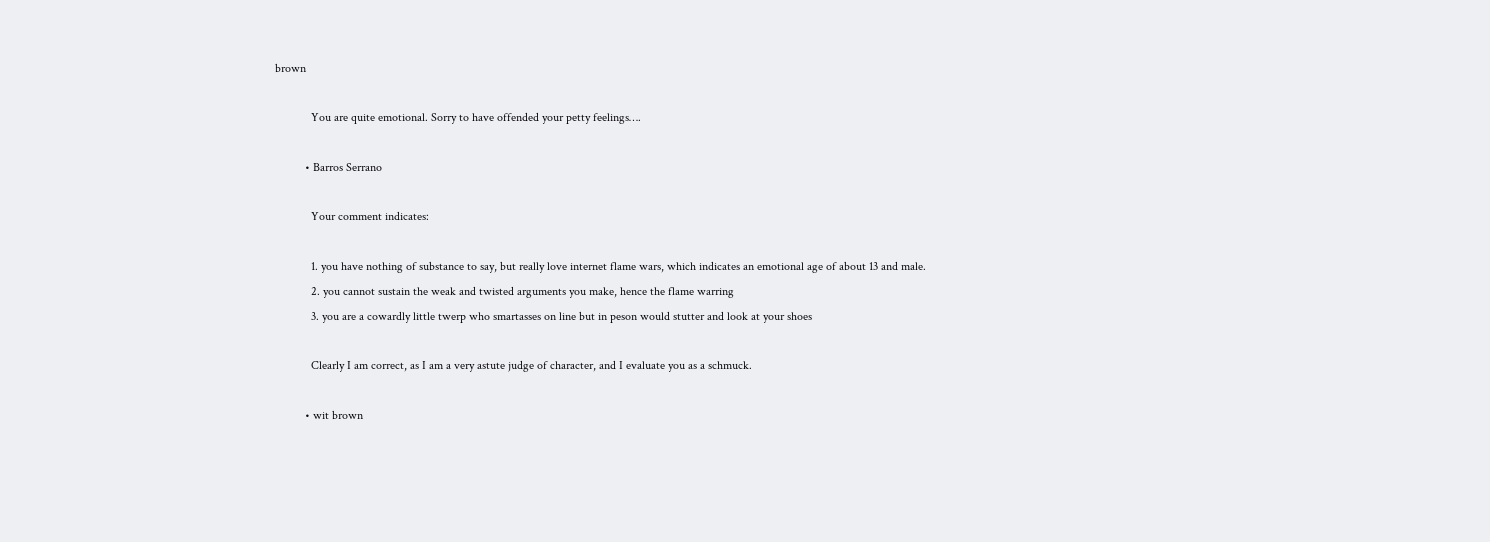brown

            You are quite emotional. Sorry to have offended your petty feelings….

          • Barros Serrano

            Your comment indicates:

            1. you have nothing of substance to say, but really love internet flame wars, which indicates an emotional age of about 13 and male.
            2. you cannot sustain the weak and twisted arguments you make, hence the flame warring
            3. you are a cowardly little twerp who smartasses on line but in peson would stutter and look at your shoes

            Clearly I am correct, as I am a very astute judge of character, and I evaluate you as a schmuck.

          • wit brown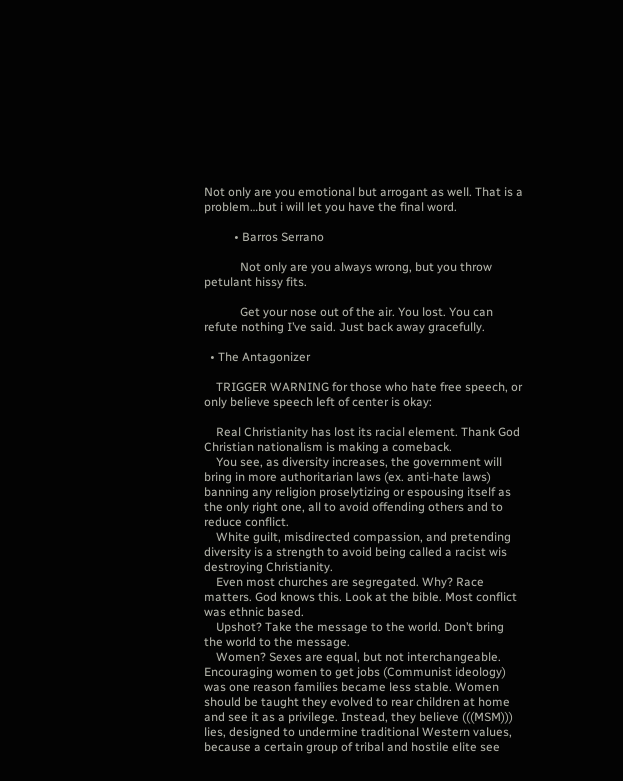Not only are you emotional but arrogant as well. That is a problem…but i will let you have the final word.

          • Barros Serrano

            Not only are you always wrong, but you throw petulant hissy fits.

            Get your nose out of the air. You lost. You can refute nothing I’ve said. Just back away gracefully.

  • The Antagonizer

    TRIGGER WARNING for those who hate free speech, or only believe speech left of center is okay:

    Real Christianity has lost its racial element. Thank God Christian nationalism is making a comeback.
    You see, as diversity increases, the government will bring in more authoritarian laws (ex. anti-hate laws) banning any religion proselytizing or espousing itself as the only right one, all to avoid offending others and to reduce conflict.
    White guilt, misdirected compassion, and pretending diversity is a strength to avoid being called a racist wis destroying Christianity.
    Even most churches are segregated. Why? Race matters. God knows this. Look at the bible. Most conflict was ethnic based.
    Upshot? Take the message to the world. Don’t bring the world to the message.
    Women? Sexes are equal, but not interchangeable. Encouraging women to get jobs (Communist ideology) was one reason families became less stable. Women should be taught they evolved to rear children at home and see it as a privilege. Instead, they believe (((MSM))) lies, designed to undermine traditional Western values, because a certain group of tribal and hostile elite see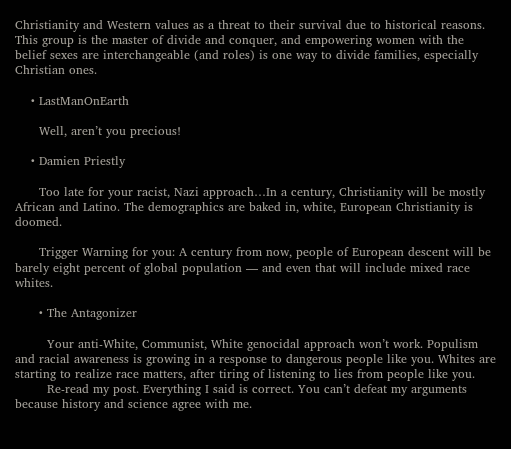Christianity and Western values as a threat to their survival due to historical reasons. This group is the master of divide and conquer, and empowering women with the belief sexes are interchangeable (and roles) is one way to divide families, especially Christian ones.

    • LastManOnEarth

      Well, aren’t you precious!

    • Damien Priestly

      Too late for your racist, Nazi approach…In a century, Christianity will be mostly African and Latino. The demographics are baked in, white, European Christianity is doomed.

      Trigger Warning for you: A century from now, people of European descent will be barely eight percent of global population — and even that will include mixed race whites.

      • The Antagonizer

        Your anti-White, Communist, White genocidal approach won’t work. Populism and racial awareness is growing in a response to dangerous people like you. Whites are starting to realize race matters, after tiring of listening to lies from people like you.
        Re-read my post. Everything I said is correct. You can’t defeat my arguments because history and science agree with me.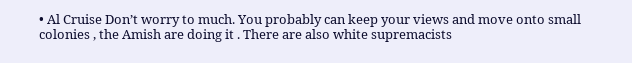• Al Cruise Don’t worry to much. You probably can keep your views and move onto small colonies , the Amish are doing it . There are also white supremacists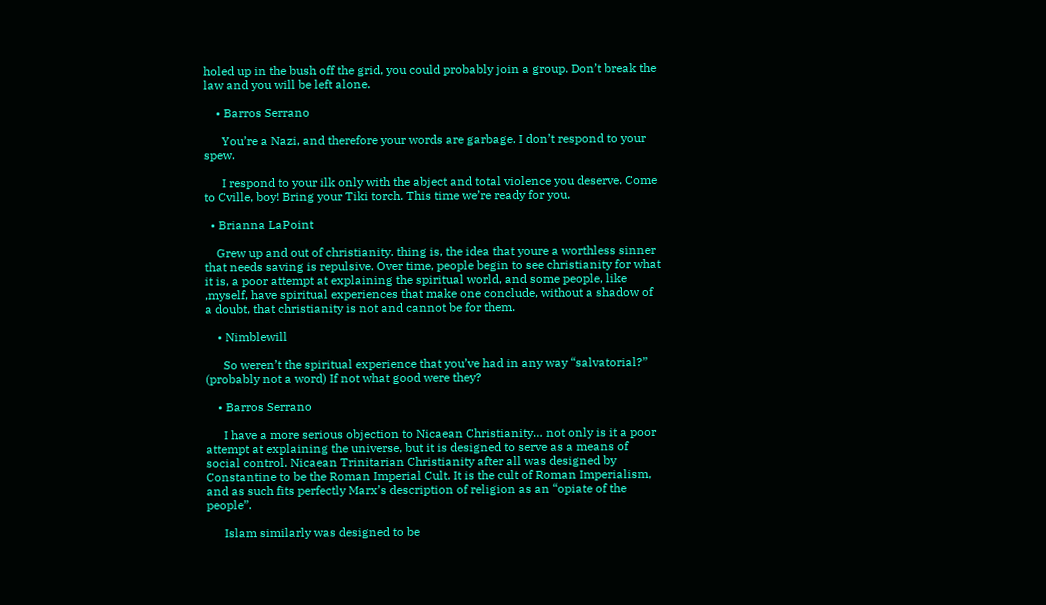holed up in the bush off the grid, you could probably join a group. Don’t break the law and you will be left alone.

    • Barros Serrano

      You’re a Nazi, and therefore your words are garbage. I don’t respond to your spew.

      I respond to your ilk only with the abject and total violence you deserve. Come to Cville, boy! Bring your Tiki torch. This time we’re ready for you.

  • Brianna LaPoint

    Grew up and out of christianity. thing is, the idea that youre a worthless sinner that needs saving is repulsive. Over time, people begin to see christianity for what it is, a poor attempt at explaining the spiritual world, and some people, like ,myself, have spiritual experiences that make one conclude, without a shadow of a doubt, that christianity is not and cannot be for them.

    • Nimblewill

      So weren’t the spiritual experience that you’ve had in any way “salvatorial?” (probably not a word) If not what good were they?

    • Barros Serrano

      I have a more serious objection to Nicaean Christianity… not only is it a poor attempt at explaining the universe, but it is designed to serve as a means of social control. Nicaean Trinitarian Christianity after all was designed by Constantine to be the Roman Imperial Cult. It is the cult of Roman Imperialism, and as such fits perfectly Marx’s description of religion as an “opiate of the people”.

      Islam similarly was designed to be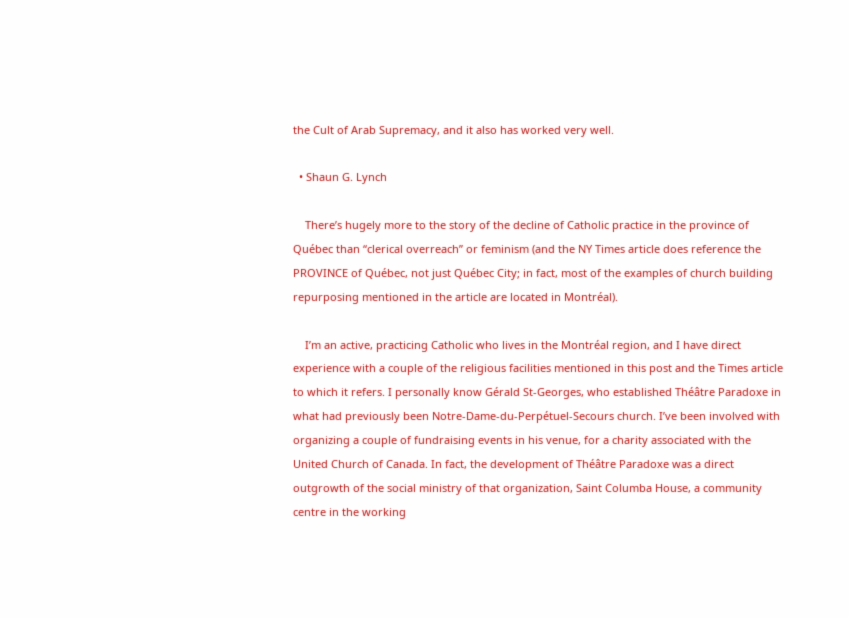the Cult of Arab Supremacy, and it also has worked very well.

  • Shaun G. Lynch

    There’s hugely more to the story of the decline of Catholic practice in the province of Québec than “clerical overreach” or feminism (and the NY Times article does reference the PROVINCE of Québec, not just Québec City; in fact, most of the examples of church building repurposing mentioned in the article are located in Montréal).

    I’m an active, practicing Catholic who lives in the Montréal region, and I have direct experience with a couple of the religious facilities mentioned in this post and the Times article to which it refers. I personally know Gérald St-Georges, who established Théâtre Paradoxe in what had previously been Notre-Dame-du-Perpétuel-Secours church. I’ve been involved with organizing a couple of fundraising events in his venue, for a charity associated with the United Church of Canada. In fact, the development of Théâtre Paradoxe was a direct outgrowth of the social ministry of that organization, Saint Columba House, a community centre in the working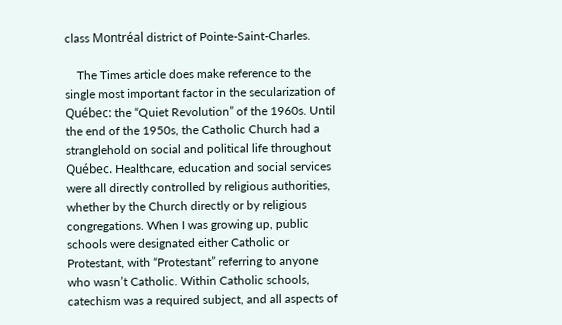class Montréal district of Pointe-Saint-Charles.

    The Times article does make reference to the single most important factor in the secularization of Québec: the “Quiet Revolution” of the 1960s. Until the end of the 1950s, the Catholic Church had a stranglehold on social and political life throughout Québec. Healthcare, education and social services were all directly controlled by religious authorities, whether by the Church directly or by religious congregations. When I was growing up, public schools were designated either Catholic or Protestant, with “Protestant” referring to anyone who wasn’t Catholic. Within Catholic schools, catechism was a required subject, and all aspects of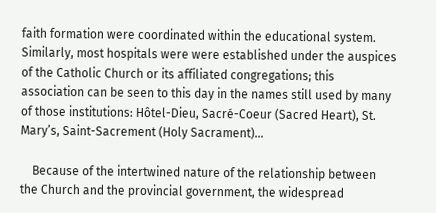faith formation were coordinated within the educational system. Similarly, most hospitals were were established under the auspices of the Catholic Church or its affiliated congregations; this association can be seen to this day in the names still used by many of those institutions: Hôtel-Dieu, Sacré-Coeur (Sacred Heart), St. Mary’s, Saint-Sacrement (Holy Sacrament)…

    Because of the intertwined nature of the relationship between the Church and the provincial government, the widespread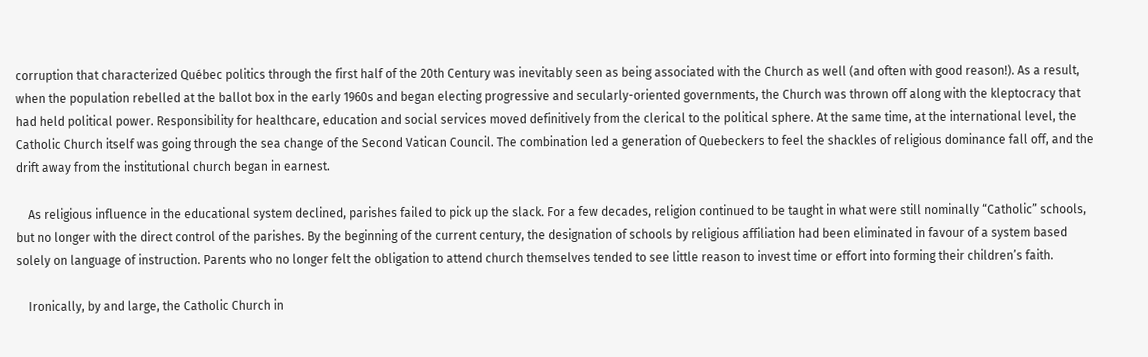corruption that characterized Québec politics through the first half of the 20th Century was inevitably seen as being associated with the Church as well (and often with good reason!). As a result, when the population rebelled at the ballot box in the early 1960s and began electing progressive and secularly-oriented governments, the Church was thrown off along with the kleptocracy that had held political power. Responsibility for healthcare, education and social services moved definitively from the clerical to the political sphere. At the same time, at the international level, the Catholic Church itself was going through the sea change of the Second Vatican Council. The combination led a generation of Quebeckers to feel the shackles of religious dominance fall off, and the drift away from the institutional church began in earnest.

    As religious influence in the educational system declined, parishes failed to pick up the slack. For a few decades, religion continued to be taught in what were still nominally “Catholic” schools, but no longer with the direct control of the parishes. By the beginning of the current century, the designation of schools by religious affiliation had been eliminated in favour of a system based solely on language of instruction. Parents who no longer felt the obligation to attend church themselves tended to see little reason to invest time or effort into forming their children’s faith.

    Ironically, by and large, the Catholic Church in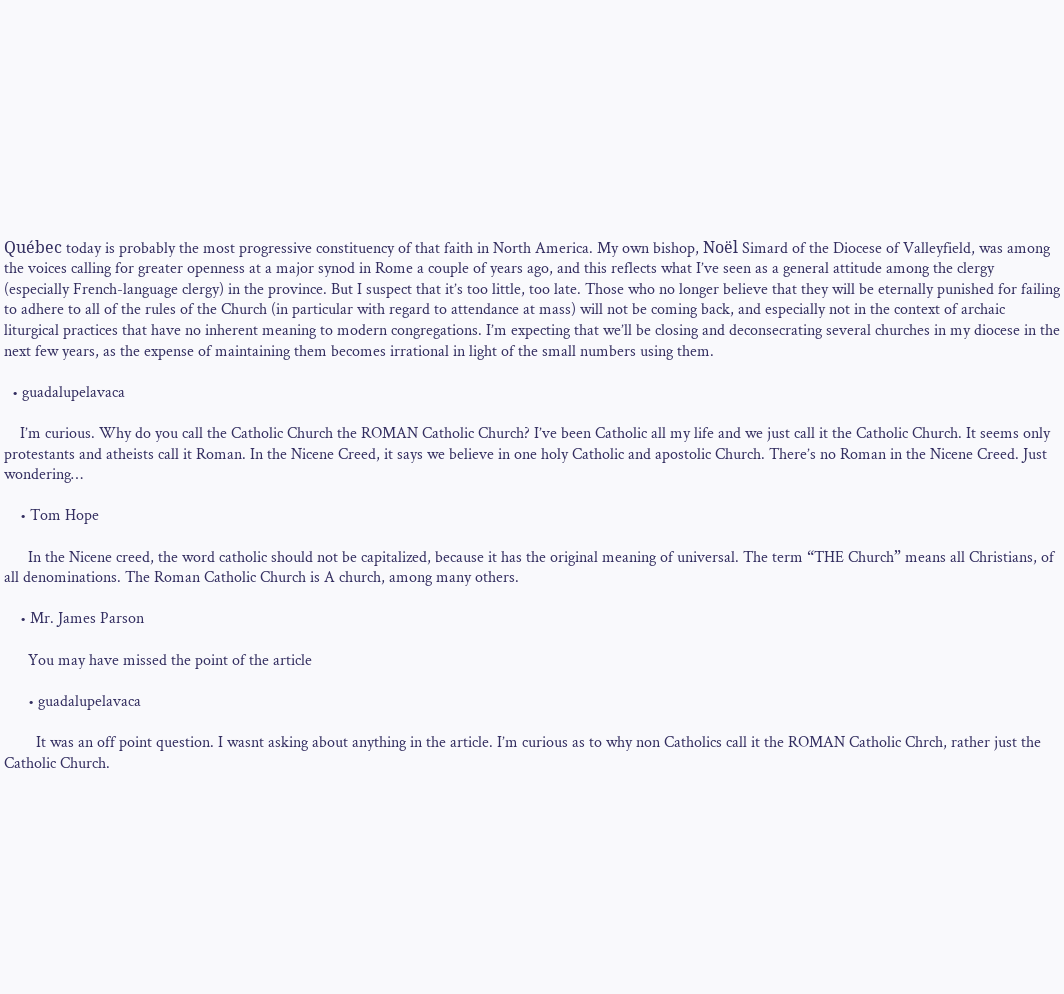Québec today is probably the most progressive constituency of that faith in North America. My own bishop, Noël Simard of the Diocese of Valleyfield, was among the voices calling for greater openness at a major synod in Rome a couple of years ago, and this reflects what I’ve seen as a general attitude among the clergy (especially French-language clergy) in the province. But I suspect that it’s too little, too late. Those who no longer believe that they will be eternally punished for failing to adhere to all of the rules of the Church (in particular with regard to attendance at mass) will not be coming back, and especially not in the context of archaic liturgical practices that have no inherent meaning to modern congregations. I’m expecting that we’ll be closing and deconsecrating several churches in my diocese in the next few years, as the expense of maintaining them becomes irrational in light of the small numbers using them.

  • guadalupelavaca

    I’m curious. Why do you call the Catholic Church the ROMAN Catholic Church? I’ve been Catholic all my life and we just call it the Catholic Church. It seems only protestants and atheists call it Roman. In the Nicene Creed, it says we believe in one holy Catholic and apostolic Church. There’s no Roman in the Nicene Creed. Just wondering…

    • Tom Hope

      In the Nicene creed, the word catholic should not be capitalized, because it has the original meaning of universal. The term “THE Church” means all Christians, of all denominations. The Roman Catholic Church is A church, among many others.

    • Mr. James Parson

      You may have missed the point of the article

      • guadalupelavaca

        It was an off point question. I wasnt asking about anything in the article. I’m curious as to why non Catholics call it the ROMAN Catholic Chrch, rather just the Catholic Church.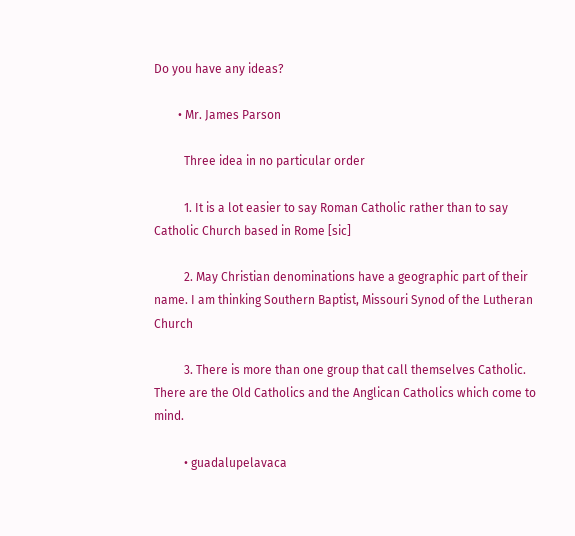Do you have any ideas?

        • Mr. James Parson

          Three idea in no particular order

          1. It is a lot easier to say Roman Catholic rather than to say Catholic Church based in Rome [sic]

          2. May Christian denominations have a geographic part of their name. I am thinking Southern Baptist, Missouri Synod of the Lutheran Church

          3. There is more than one group that call themselves Catholic. There are the Old Catholics and the Anglican Catholics which come to mind.

          • guadalupelavaca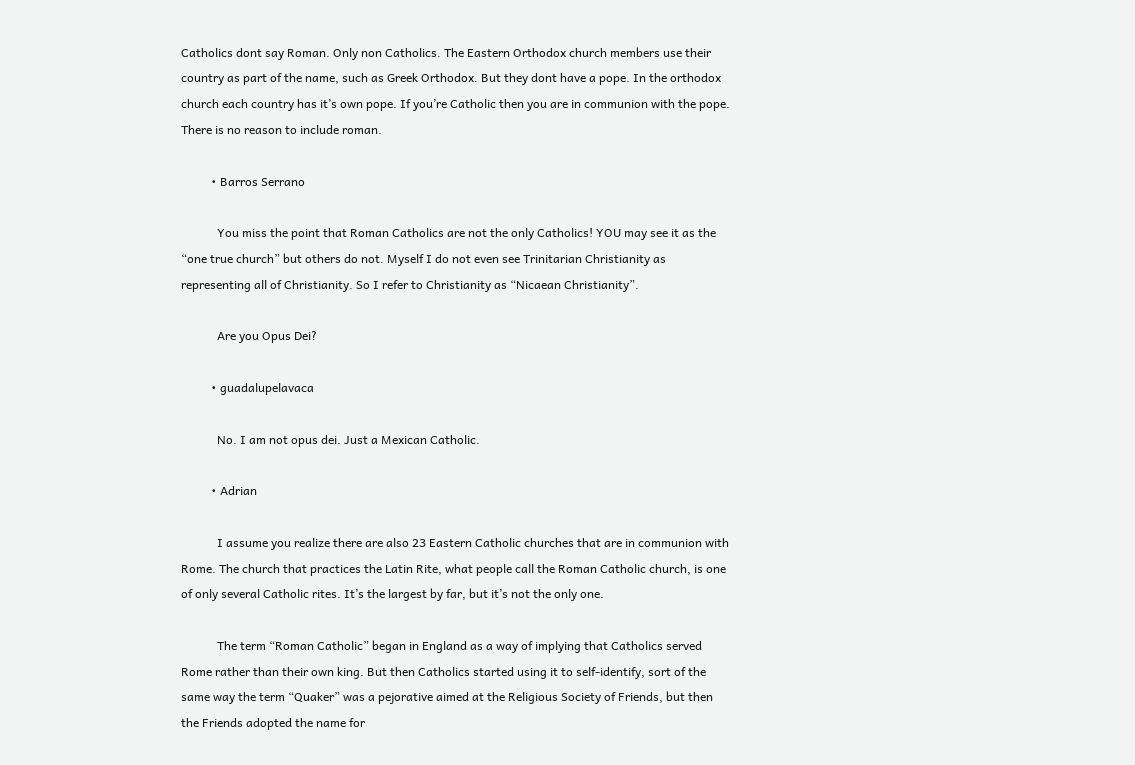Catholics dont say Roman. Only non Catholics. The Eastern Orthodox church members use their country as part of the name, such as Greek Orthodox. But they dont have a pope. In the orthodox church each country has it’s own pope. If you’re Catholic then you are in communion with the pope. There is no reason to include roman.

          • Barros Serrano

            You miss the point that Roman Catholics are not the only Catholics! YOU may see it as the “one true church” but others do not. Myself I do not even see Trinitarian Christianity as representing all of Christianity. So I refer to Christianity as “Nicaean Christianity”.

            Are you Opus Dei?

          • guadalupelavaca

            No. I am not opus dei. Just a Mexican Catholic.

          • Adrian

            I assume you realize there are also 23 Eastern Catholic churches that are in communion with Rome. The church that practices the Latin Rite, what people call the Roman Catholic church, is one of only several Catholic rites. It’s the largest by far, but it’s not the only one.

            The term “Roman Catholic” began in England as a way of implying that Catholics served Rome rather than their own king. But then Catholics started using it to self-identify, sort of the same way the term “Quaker” was a pejorative aimed at the Religious Society of Friends, but then the Friends adopted the name for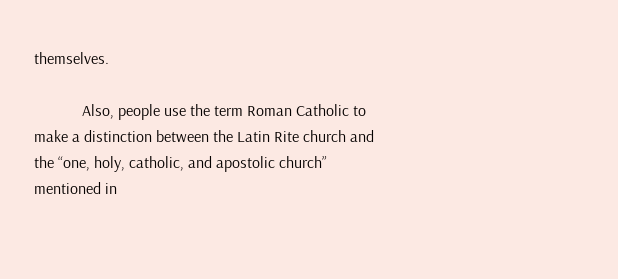themselves.

            Also, people use the term Roman Catholic to make a distinction between the Latin Rite church and the “one, holy, catholic, and apostolic church” mentioned in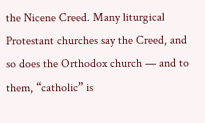the Nicene Creed. Many liturgical Protestant churches say the Creed, and so does the Orthodox church — and to them, “catholic” is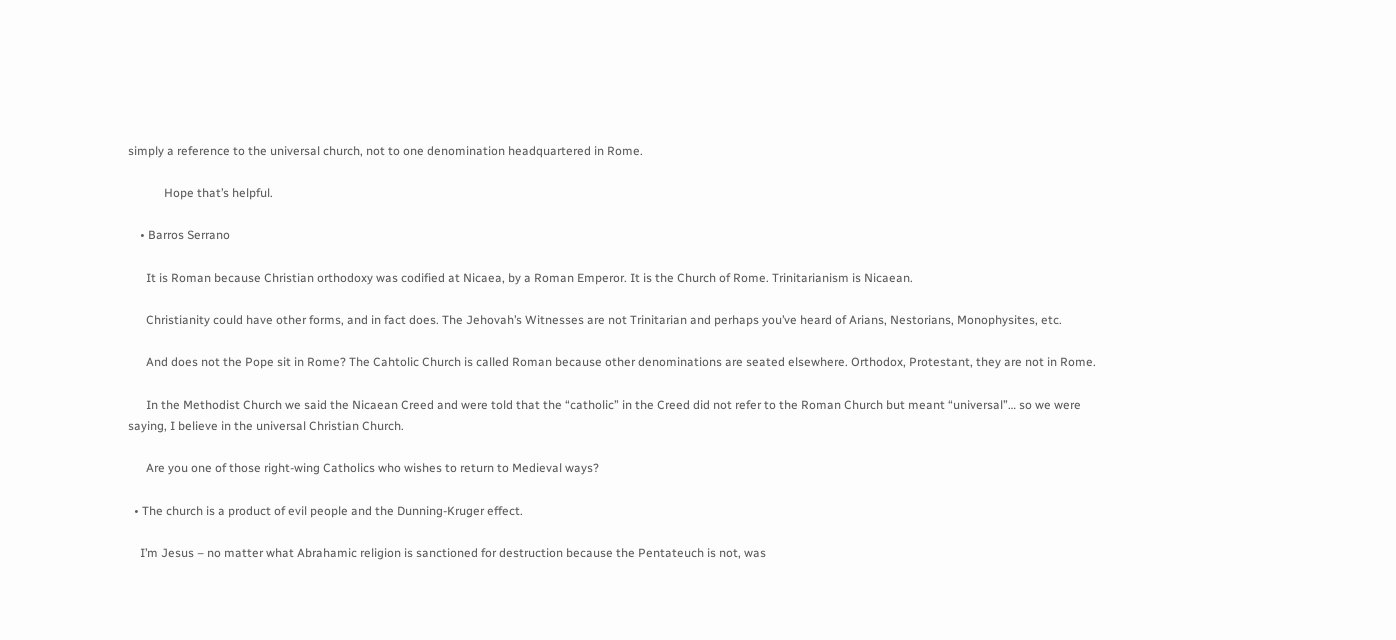simply a reference to the universal church, not to one denomination headquartered in Rome.

            Hope that’s helpful.

    • Barros Serrano

      It is Roman because Christian orthodoxy was codified at Nicaea, by a Roman Emperor. It is the Church of Rome. Trinitarianism is Nicaean.

      Christianity could have other forms, and in fact does. The Jehovah’s Witnesses are not Trinitarian and perhaps you’ve heard of Arians, Nestorians, Monophysites, etc.

      And does not the Pope sit in Rome? The Cahtolic Church is called Roman because other denominations are seated elsewhere. Orthodox, Protestant, they are not in Rome.

      In the Methodist Church we said the Nicaean Creed and were told that the “catholic” in the Creed did not refer to the Roman Church but meant “universal”… so we were saying, I believe in the universal Christian Church.

      Are you one of those right-wing Catholics who wishes to return to Medieval ways?

  • The church is a product of evil people and the Dunning-Kruger effect.

    I’m Jesus – no matter what Abrahamic religion is sanctioned for destruction because the Pentateuch is not, was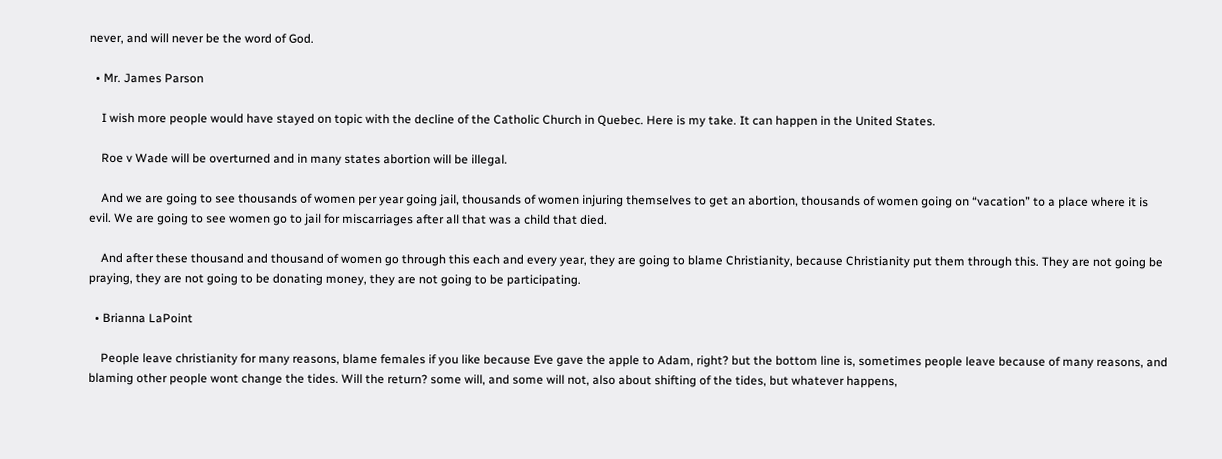never, and will never be the word of God.

  • Mr. James Parson

    I wish more people would have stayed on topic with the decline of the Catholic Church in Quebec. Here is my take. It can happen in the United States.

    Roe v Wade will be overturned and in many states abortion will be illegal.

    And we are going to see thousands of women per year going jail, thousands of women injuring themselves to get an abortion, thousands of women going on “vacation” to a place where it is evil. We are going to see women go to jail for miscarriages after all that was a child that died.

    And after these thousand and thousand of women go through this each and every year, they are going to blame Christianity, because Christianity put them through this. They are not going be praying, they are not going to be donating money, they are not going to be participating.

  • Brianna LaPoint

    People leave christianity for many reasons, blame females if you like because Eve gave the apple to Adam, right? but the bottom line is, sometimes people leave because of many reasons, and blaming other people wont change the tides. Will the return? some will, and some will not, also about shifting of the tides, but whatever happens,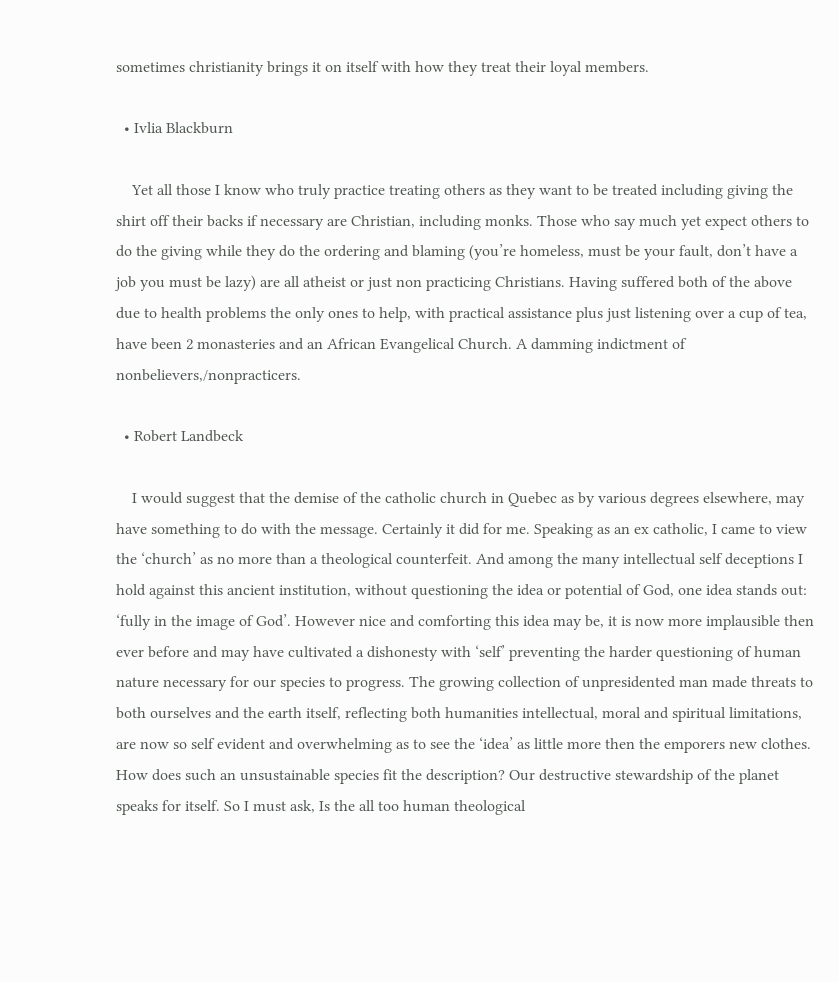sometimes christianity brings it on itself with how they treat their loyal members.

  • Ivlia Blackburn

    Yet all those I know who truly practice treating others as they want to be treated including giving the shirt off their backs if necessary are Christian, including monks. Those who say much yet expect others to do the giving while they do the ordering and blaming (you’re homeless, must be your fault, don’t have a job you must be lazy) are all atheist or just non practicing Christians. Having suffered both of the above due to health problems the only ones to help, with practical assistance plus just listening over a cup of tea, have been 2 monasteries and an African Evangelical Church. A damming indictment of nonbelievers,/nonpracticers.

  • Robert Landbeck

    I would suggest that the demise of the catholic church in Quebec as by various degrees elsewhere, may have something to do with the message. Certainly it did for me. Speaking as an ex catholic, I came to view the ‘church’ as no more than a theological counterfeit. And among the many intellectual self deceptions I hold against this ancient institution, without questioning the idea or potential of God, one idea stands out: ‘fully in the image of God’. However nice and comforting this idea may be, it is now more implausible then ever before and may have cultivated a dishonesty with ‘self’ preventing the harder questioning of human nature necessary for our species to progress. The growing collection of unpresidented man made threats to both ourselves and the earth itself, reflecting both humanities intellectual, moral and spiritual limitations, are now so self evident and overwhelming as to see the ‘idea’ as little more then the emporers new clothes. How does such an unsustainable species fit the description? Our destructive stewardship of the planet speaks for itself. So I must ask, Is the all too human theological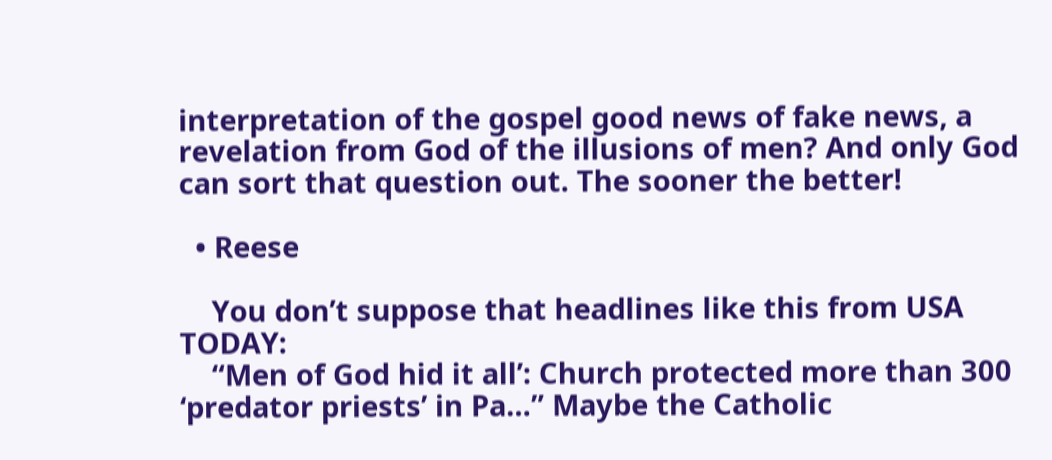interpretation of the gospel good news of fake news, a revelation from God of the illusions of men? And only God can sort that question out. The sooner the better!

  • Reese

    You don’t suppose that headlines like this from USA TODAY:
    “Men of God hid it all’: Church protected more than 300 ‘predator priests’ in Pa…” Maybe the Catholic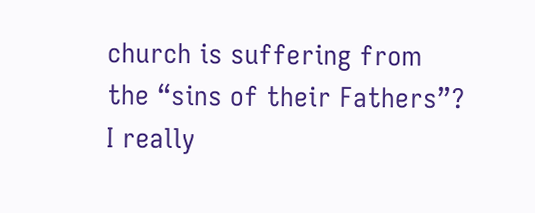church is suffering from the “sins of their Fathers”? I really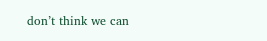don’t think we can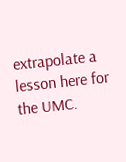extrapolate a lesson here for the UMC.